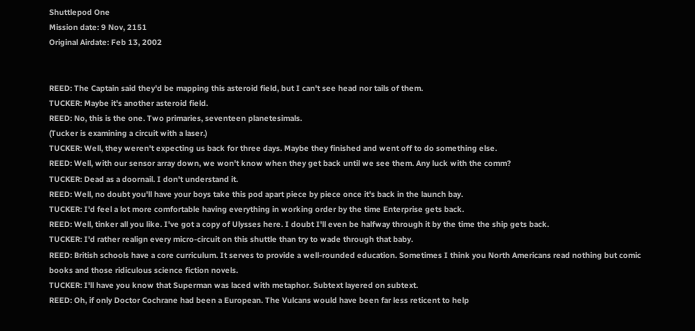Shuttlepod One
Mission date: 9 Nov, 2151
Original Airdate: Feb 13, 2002


REED: The Captain said they'd be mapping this asteroid field, but I can't see head nor tails of them.
TUCKER: Maybe it's another asteroid field.
REED: No, this is the one. Two primaries, seventeen planetesimals.
(Tucker is examining a circuit with a laser.)
TUCKER: Well, they weren't expecting us back for three days. Maybe they finished and went off to do something else.
REED: Well, with our sensor array down, we won't know when they get back until we see them. Any luck with the comm?
TUCKER: Dead as a doornail. I don't understand it.
REED: Well, no doubt you'll have your boys take this pod apart piece by piece once it's back in the launch bay.
TUCKER: I'd feel a lot more comfortable having everything in working order by the time Enterprise gets back.
REED: Well, tinker all you like. I've got a copy of Ulysses here. I doubt I'll even be halfway through it by the time the ship gets back.
TUCKER: I'd rather realign every micro-circuit on this shuttle than try to wade through that baby.
REED: British schools have a core curriculum. It serves to provide a well-rounded education. Sometimes I think you North Americans read nothing but comic books and those ridiculous science fiction novels.
TUCKER: I'll have you know that Superman was laced with metaphor. Subtext layered on subtext.
REED: Oh, if only Doctor Cochrane had been a European. The Vulcans would have been far less reticent to help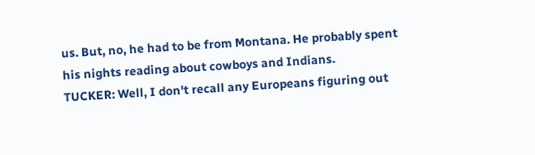us. But, no, he had to be from Montana. He probably spent his nights reading about cowboys and Indians.
TUCKER: Well, I don't recall any Europeans figuring out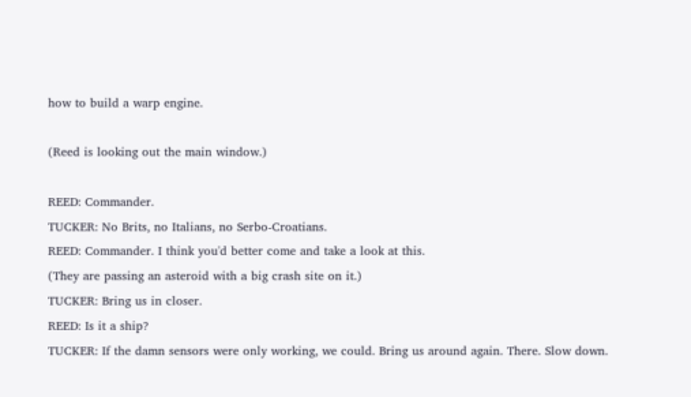how to build a warp engine.

(Reed is looking out the main window.)

REED: Commander.
TUCKER: No Brits, no Italians, no Serbo-Croatians.
REED: Commander. I think you'd better come and take a look at this.
(They are passing an asteroid with a big crash site on it.)
TUCKER: Bring us in closer.
REED: Is it a ship?
TUCKER: If the damn sensors were only working, we could. Bring us around again. There. Slow down.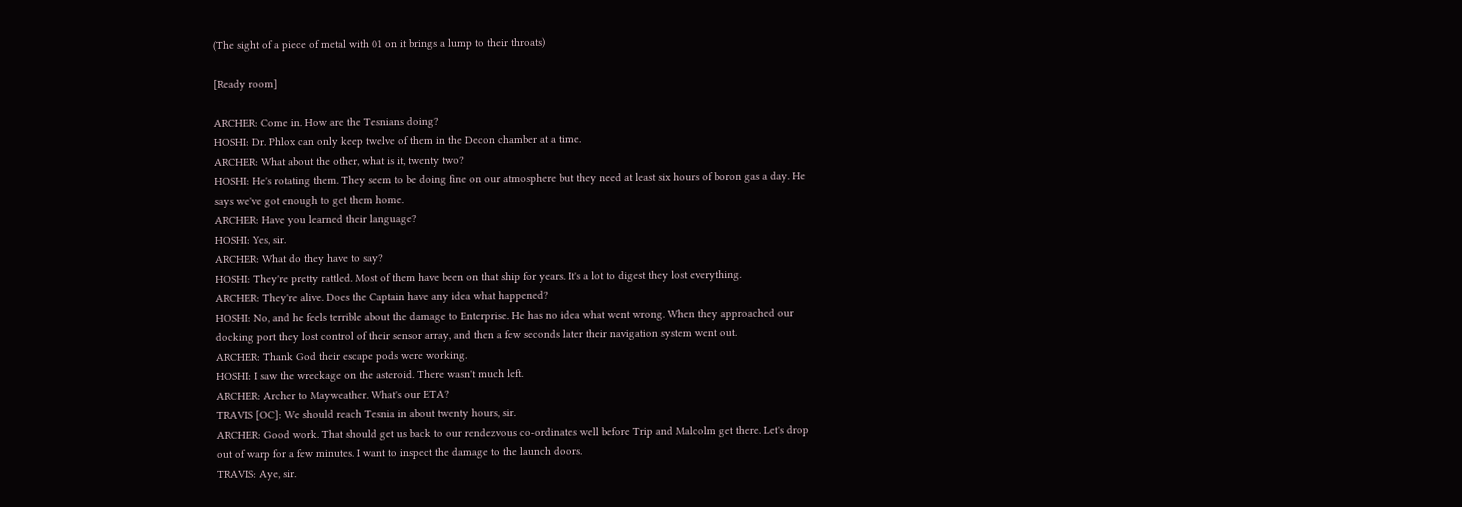(The sight of a piece of metal with 01 on it brings a lump to their throats)

[Ready room]

ARCHER: Come in. How are the Tesnians doing?
HOSHI: Dr. Phlox can only keep twelve of them in the Decon chamber at a time.
ARCHER: What about the other, what is it, twenty two?
HOSHI: He's rotating them. They seem to be doing fine on our atmosphere but they need at least six hours of boron gas a day. He says we've got enough to get them home.
ARCHER: Have you learned their language?
HOSHI: Yes, sir.
ARCHER: What do they have to say?
HOSHI: They're pretty rattled. Most of them have been on that ship for years. It's a lot to digest they lost everything.
ARCHER: They're alive. Does the Captain have any idea what happened?
HOSHI: No, and he feels terrible about the damage to Enterprise. He has no idea what went wrong. When they approached our docking port they lost control of their sensor array, and then a few seconds later their navigation system went out.
ARCHER: Thank God their escape pods were working.
HOSHI: I saw the wreckage on the asteroid. There wasn't much left.
ARCHER: Archer to Mayweather. What's our ETA?
TRAVIS [OC]: We should reach Tesnia in about twenty hours, sir.
ARCHER: Good work. That should get us back to our rendezvous co-ordinates well before Trip and Malcolm get there. Let's drop out of warp for a few minutes. I want to inspect the damage to the launch doors.
TRAVIS: Aye, sir.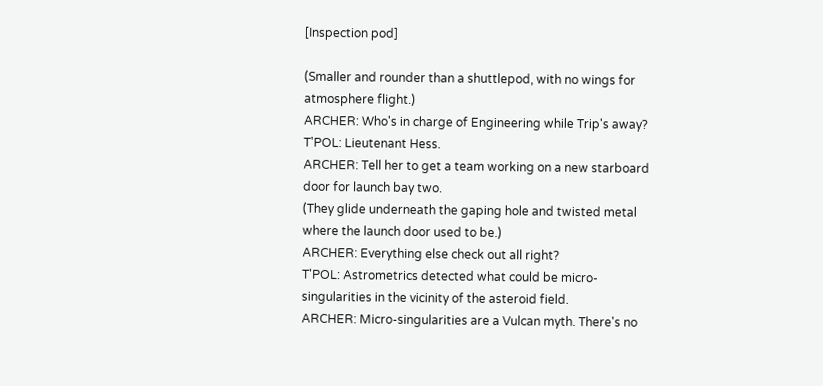[Inspection pod]

(Smaller and rounder than a shuttlepod, with no wings for atmosphere flight.)
ARCHER: Who's in charge of Engineering while Trip's away?
T'POL: Lieutenant Hess.
ARCHER: Tell her to get a team working on a new starboard door for launch bay two.
(They glide underneath the gaping hole and twisted metal where the launch door used to be.)
ARCHER: Everything else check out all right?
T'POL: Astrometrics detected what could be micro-singularities in the vicinity of the asteroid field.
ARCHER: Micro-singularities are a Vulcan myth. There's no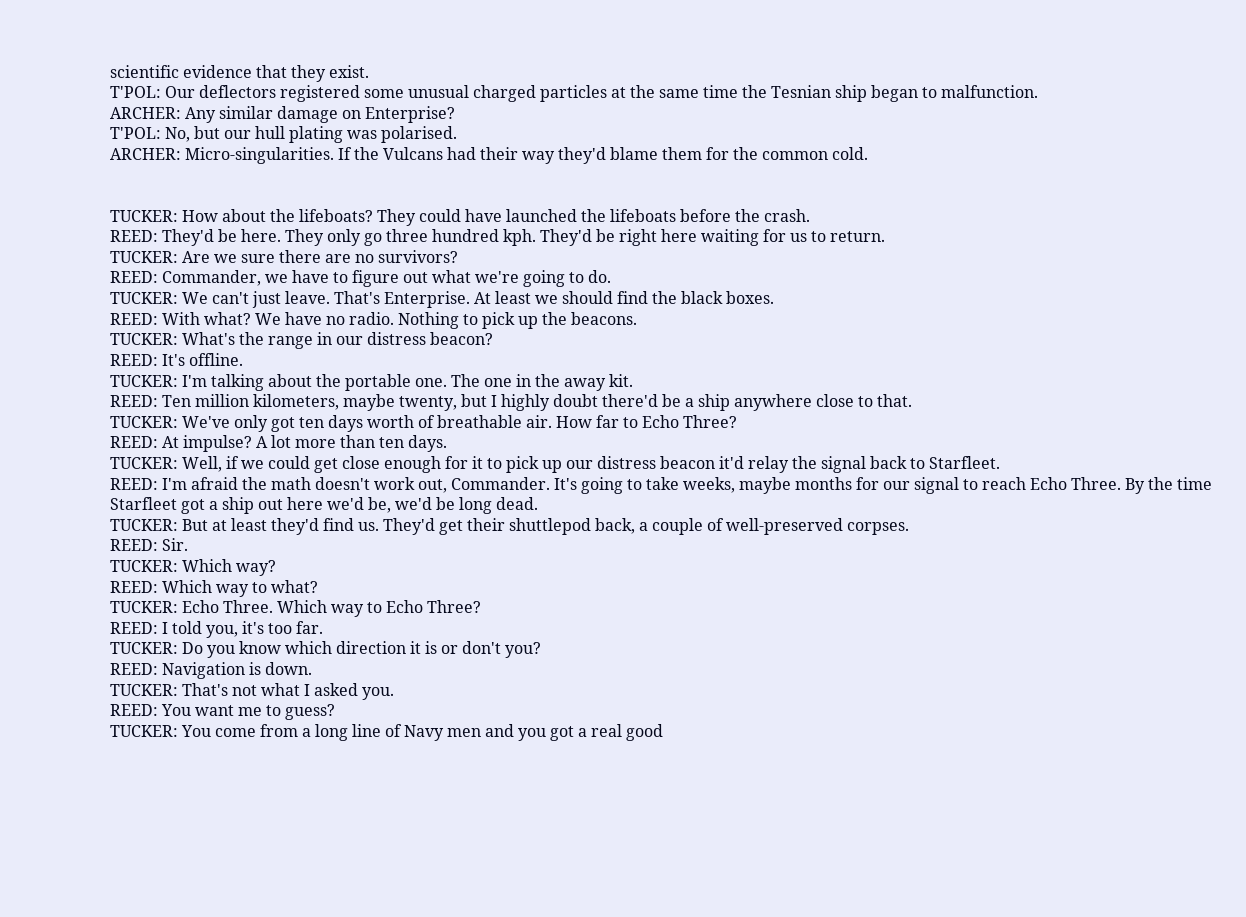scientific evidence that they exist.
T'POL: Our deflectors registered some unusual charged particles at the same time the Tesnian ship began to malfunction.
ARCHER: Any similar damage on Enterprise?
T'POL: No, but our hull plating was polarised.
ARCHER: Micro-singularities. If the Vulcans had their way they'd blame them for the common cold.


TUCKER: How about the lifeboats? They could have launched the lifeboats before the crash.
REED: They'd be here. They only go three hundred kph. They'd be right here waiting for us to return.
TUCKER: Are we sure there are no survivors?
REED: Commander, we have to figure out what we're going to do.
TUCKER: We can't just leave. That's Enterprise. At least we should find the black boxes.
REED: With what? We have no radio. Nothing to pick up the beacons.
TUCKER: What's the range in our distress beacon?
REED: It's offline.
TUCKER: I'm talking about the portable one. The one in the away kit.
REED: Ten million kilometers, maybe twenty, but I highly doubt there'd be a ship anywhere close to that.
TUCKER: We've only got ten days worth of breathable air. How far to Echo Three?
REED: At impulse? A lot more than ten days.
TUCKER: Well, if we could get close enough for it to pick up our distress beacon it'd relay the signal back to Starfleet.
REED: I'm afraid the math doesn't work out, Commander. It's going to take weeks, maybe months for our signal to reach Echo Three. By the time Starfleet got a ship out here we'd be, we'd be long dead.
TUCKER: But at least they'd find us. They'd get their shuttlepod back, a couple of well-preserved corpses.
REED: Sir.
TUCKER: Which way?
REED: Which way to what?
TUCKER: Echo Three. Which way to Echo Three?
REED: I told you, it's too far.
TUCKER: Do you know which direction it is or don't you?
REED: Navigation is down.
TUCKER: That's not what I asked you.
REED: You want me to guess?
TUCKER: You come from a long line of Navy men and you got a real good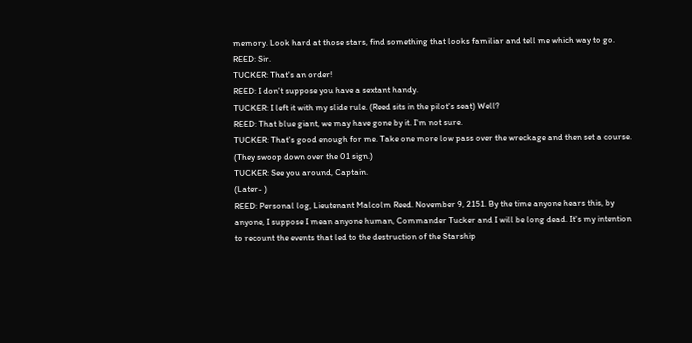memory. Look hard at those stars, find something that looks familiar and tell me which way to go.
REED: Sir.
TUCKER: That's an order!
REED: I don't suppose you have a sextant handy.
TUCKER: I left it with my slide rule. (Reed sits in the pilot's seat) Well?
REED: That blue giant, we may have gone by it. I'm not sure.
TUCKER: That's good enough for me. Take one more low pass over the wreckage and then set a course.
(They swoop down over the 01 sign.)
TUCKER: See you around, Captain.
(Later- )
REED: Personal log, Lieutenant Malcolm Reed. November 9, 2151. By the time anyone hears this, by anyone, I suppose I mean anyone human, Commander Tucker and I will be long dead. It's my intention to recount the events that led to the destruction of the Starship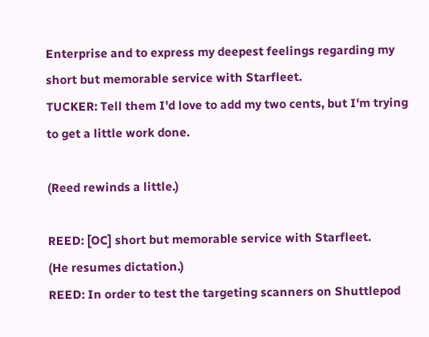Enterprise and to express my deepest feelings regarding my short but memorable service with Starfleet.
TUCKER: Tell them I'd love to add my two cents, but I'm trying to get a little work done.

(Reed rewinds a little.)

REED: [OC] short but memorable service with Starfleet.
(He resumes dictation.)
REED: In order to test the targeting scanners on Shuttlepod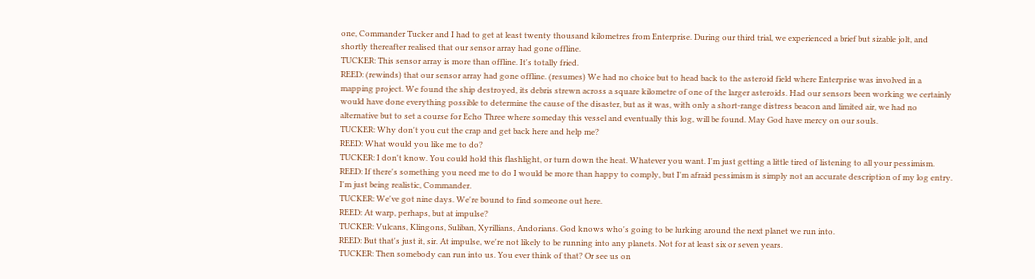one, Commander Tucker and I had to get at least twenty thousand kilometres from Enterprise. During our third trial, we experienced a brief but sizable jolt, and shortly thereafter realised that our sensor array had gone offline.
TUCKER: This sensor array is more than offline. It's totally fried.
REED: (rewinds) that our sensor array had gone offline. (resumes) We had no choice but to head back to the asteroid field where Enterprise was involved in a mapping project. We found the ship destroyed, its debris strewn across a square kilometre of one of the larger asteroids. Had our sensors been working we certainly would have done everything possible to determine the cause of the disaster, but as it was, with only a short-range distress beacon and limited air, we had no alternative but to set a course for Echo Three where someday this vessel and eventually this log, will be found. May God have mercy on our souls.
TUCKER: Why don't you cut the crap and get back here and help me?
REED: What would you like me to do?
TUCKER: I don't know. You could hold this flashlight, or turn down the heat. Whatever you want. I'm just getting a little tired of listening to all your pessimism.
REED: If there's something you need me to do I would be more than happy to comply, but I'm afraid pessimism is simply not an accurate description of my log entry. I'm just being realistic, Commander.
TUCKER: We've got nine days. We're bound to find someone out here.
REED: At warp, perhaps, but at impulse?
TUCKER: Vulcans, Klingons, Suliban, Xyrillians, Andorians. God knows who's going to be lurking around the next planet we run into.
REED: But that's just it, sir. At impulse, we're not likely to be running into any planets. Not for at least six or seven years.
TUCKER: Then somebody can run into us. You ever think of that? Or see us on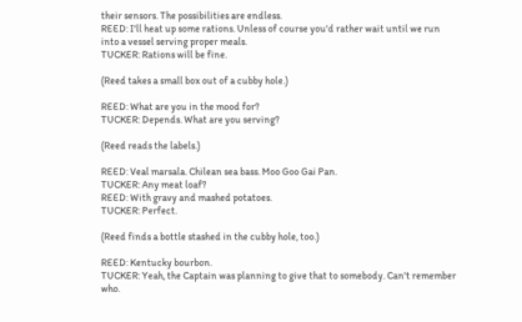their sensors. The possibilities are endless.
REED: I'll heat up some rations. Unless of course you'd rather wait until we run into a vessel serving proper meals.
TUCKER: Rations will be fine.

(Reed takes a small box out of a cubby hole.)

REED: What are you in the mood for?
TUCKER: Depends. What are you serving?

(Reed reads the labels.)

REED: Veal marsala. Chilean sea bass. Moo Goo Gai Pan.
TUCKER: Any meat loaf?
REED: With gravy and mashed potatoes.
TUCKER: Perfect.

(Reed finds a bottle stashed in the cubby hole, too.)

REED: Kentucky bourbon.
TUCKER: Yeah, the Captain was planning to give that to somebody. Can't remember who.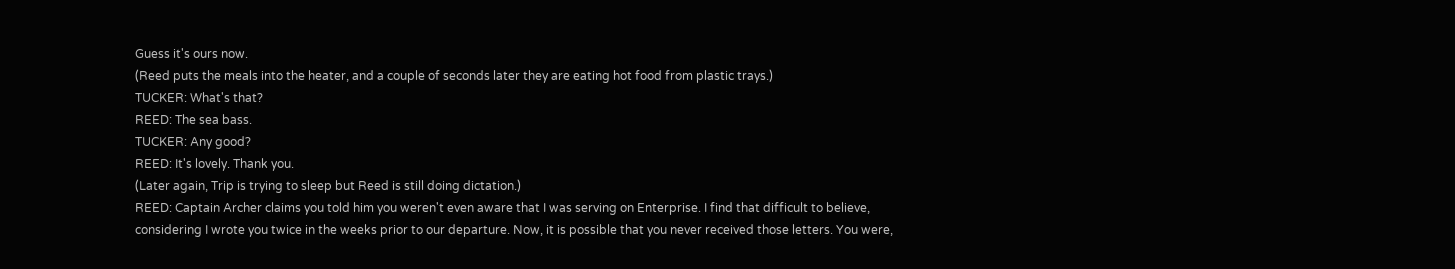Guess it's ours now.
(Reed puts the meals into the heater, and a couple of seconds later they are eating hot food from plastic trays.)
TUCKER: What's that?
REED: The sea bass.
TUCKER: Any good?
REED: It's lovely. Thank you.
(Later again, Trip is trying to sleep but Reed is still doing dictation.)
REED: Captain Archer claims you told him you weren't even aware that I was serving on Enterprise. I find that difficult to believe, considering I wrote you twice in the weeks prior to our departure. Now, it is possible that you never received those letters. You were,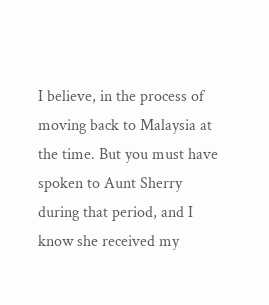I believe, in the process of moving back to Malaysia at the time. But you must have spoken to Aunt Sherry during that period, and I know she received my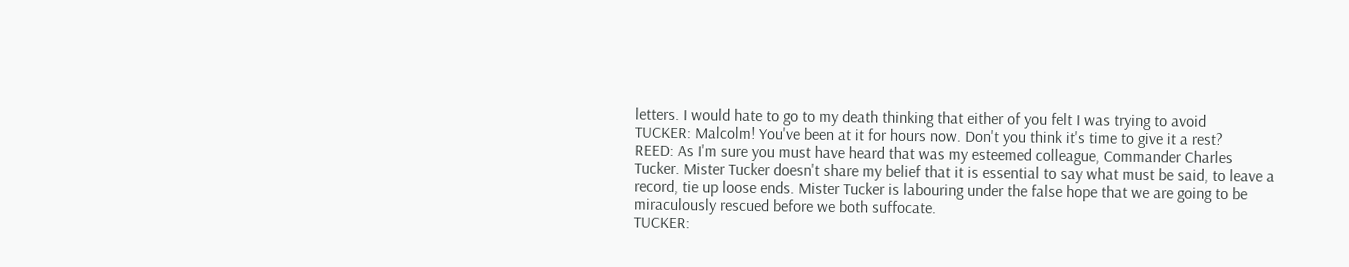letters. I would hate to go to my death thinking that either of you felt I was trying to avoid
TUCKER: Malcolm! You've been at it for hours now. Don't you think it's time to give it a rest?
REED: As I'm sure you must have heard that was my esteemed colleague, Commander Charles Tucker. Mister Tucker doesn't share my belief that it is essential to say what must be said, to leave a record, tie up loose ends. Mister Tucker is labouring under the false hope that we are going to be miraculously rescued before we both suffocate.
TUCKER: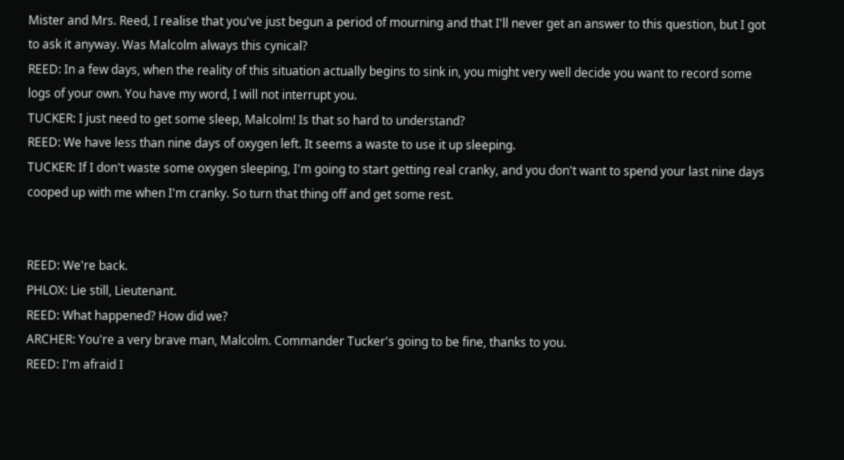Mister and Mrs. Reed, I realise that you've just begun a period of mourning and that I'll never get an answer to this question, but I got to ask it anyway. Was Malcolm always this cynical?
REED: In a few days, when the reality of this situation actually begins to sink in, you might very well decide you want to record some logs of your own. You have my word, I will not interrupt you.
TUCKER: I just need to get some sleep, Malcolm! Is that so hard to understand?
REED: We have less than nine days of oxygen left. It seems a waste to use it up sleeping.
TUCKER: If I don't waste some oxygen sleeping, I'm going to start getting real cranky, and you don't want to spend your last nine days cooped up with me when I'm cranky. So turn that thing off and get some rest.


REED: We're back.
PHLOX: Lie still, Lieutenant.
REED: What happened? How did we?
ARCHER: You're a very brave man, Malcolm. Commander Tucker's going to be fine, thanks to you.
REED: I'm afraid I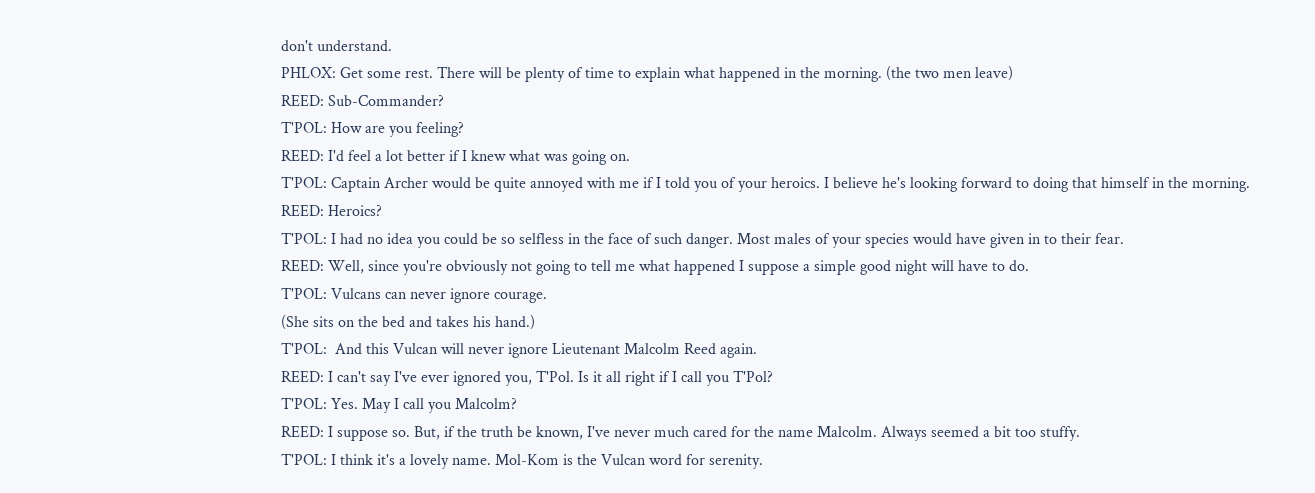don't understand.
PHLOX: Get some rest. There will be plenty of time to explain what happened in the morning. (the two men leave)
REED: Sub-Commander?
T'POL: How are you feeling?
REED: I'd feel a lot better if I knew what was going on.
T'POL: Captain Archer would be quite annoyed with me if I told you of your heroics. I believe he's looking forward to doing that himself in the morning.
REED: Heroics?
T'POL: I had no idea you could be so selfless in the face of such danger. Most males of your species would have given in to their fear.
REED: Well, since you're obviously not going to tell me what happened I suppose a simple good night will have to do.
T'POL: Vulcans can never ignore courage.
(She sits on the bed and takes his hand.)
T'POL:  And this Vulcan will never ignore Lieutenant Malcolm Reed again.
REED: I can't say I've ever ignored you, T'Pol. Is it all right if I call you T'Pol?
T'POL: Yes. May I call you Malcolm?
REED: I suppose so. But, if the truth be known, I've never much cared for the name Malcolm. Always seemed a bit too stuffy.
T'POL: I think it's a lovely name. Mol-Kom is the Vulcan word for serenity.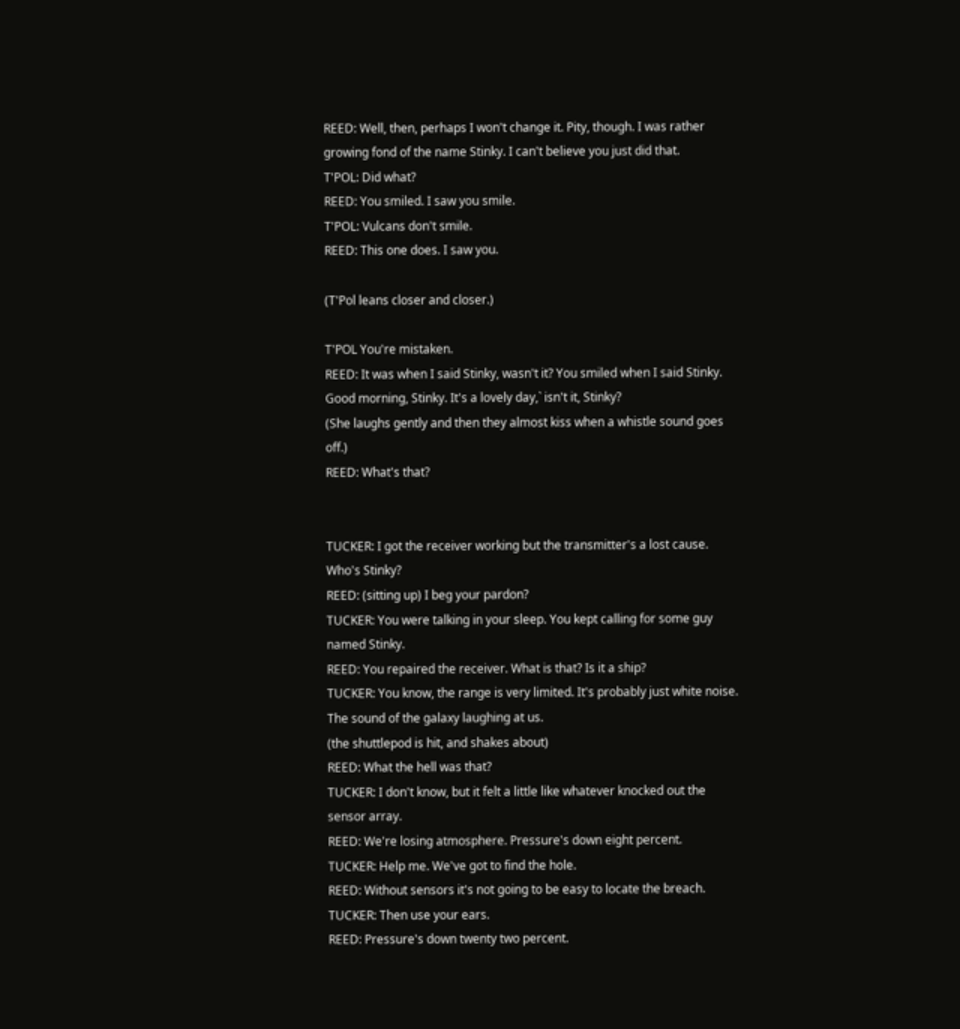REED: Well, then, perhaps I won't change it. Pity, though. I was rather growing fond of the name Stinky. I can't believe you just did that.
T'POL: Did what?
REED: You smiled. I saw you smile.
T'POL: Vulcans don't smile.
REED: This one does. I saw you.

(T'Pol leans closer and closer.)

T'POL You're mistaken.
REED: It was when I said Stinky, wasn't it? You smiled when I said Stinky. Good morning, Stinky. It's a lovely day,` isn't it, Stinky?
(She laughs gently and then they almost kiss when a whistle sound goes off.)
REED: What's that?


TUCKER: I got the receiver working but the transmitter's a lost cause. Who's Stinky?
REED: (sitting up) I beg your pardon?
TUCKER: You were talking in your sleep. You kept calling for some guy named Stinky.
REED: You repaired the receiver. What is that? Is it a ship?
TUCKER: You know, the range is very limited. It's probably just white noise. The sound of the galaxy laughing at us.
(the shuttlepod is hit, and shakes about)
REED: What the hell was that?
TUCKER: I don't know, but it felt a little like whatever knocked out the sensor array.
REED: We're losing atmosphere. Pressure's down eight percent.
TUCKER: Help me. We've got to find the hole.
REED: Without sensors it's not going to be easy to locate the breach.
TUCKER: Then use your ears.
REED: Pressure's down twenty two percent.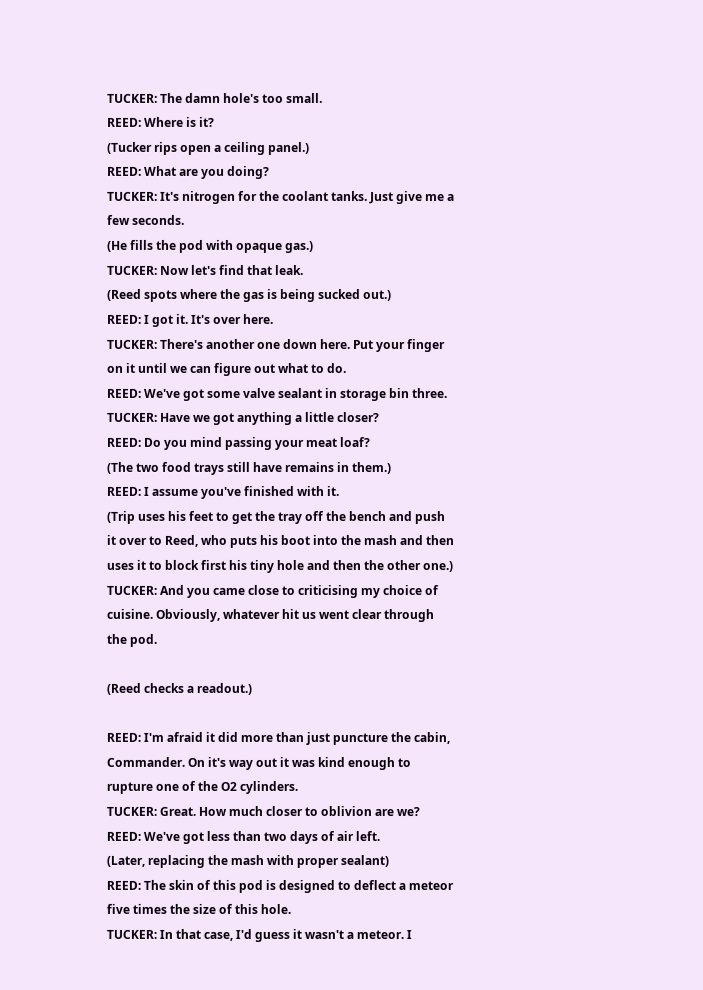TUCKER: The damn hole's too small.
REED: Where is it?
(Tucker rips open a ceiling panel.)
REED: What are you doing?
TUCKER: It's nitrogen for the coolant tanks. Just give me a few seconds.
(He fills the pod with opaque gas.)
TUCKER: Now let's find that leak.
(Reed spots where the gas is being sucked out.)
REED: I got it. It's over here.
TUCKER: There's another one down here. Put your finger on it until we can figure out what to do.
REED: We've got some valve sealant in storage bin three.
TUCKER: Have we got anything a little closer?
REED: Do you mind passing your meat loaf?
(The two food trays still have remains in them.)
REED: I assume you've finished with it.
(Trip uses his feet to get the tray off the bench and push it over to Reed, who puts his boot into the mash and then uses it to block first his tiny hole and then the other one.)
TUCKER: And you came close to criticising my choice of cuisine. Obviously, whatever hit us went clear through the pod.

(Reed checks a readout.)

REED: I'm afraid it did more than just puncture the cabin, Commander. On it's way out it was kind enough to rupture one of the O2 cylinders.
TUCKER: Great. How much closer to oblivion are we?
REED: We've got less than two days of air left.
(Later, replacing the mash with proper sealant)
REED: The skin of this pod is designed to deflect a meteor five times the size of this hole.
TUCKER: In that case, I'd guess it wasn't a meteor. I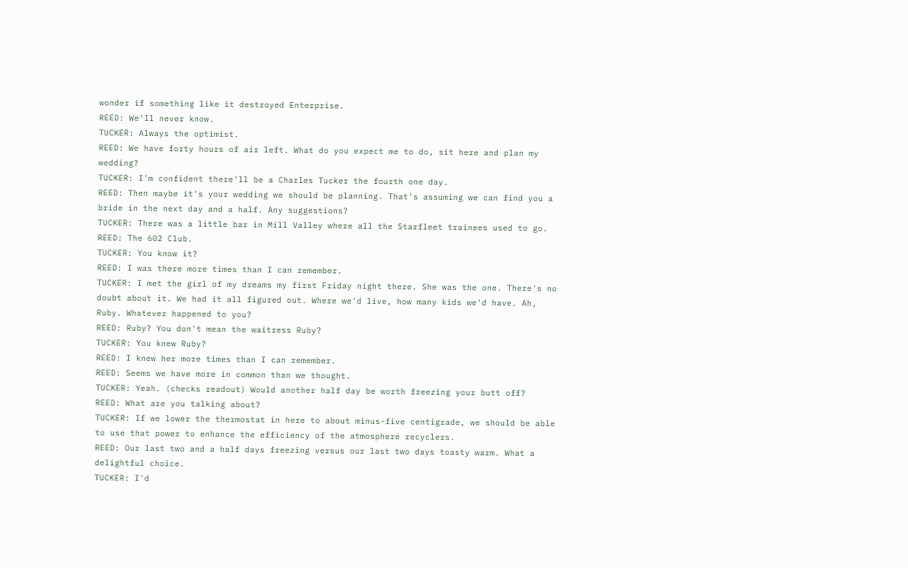wonder if something like it destroyed Enterprise.
REED: We'll never know.
TUCKER: Always the optimist.
REED: We have forty hours of air left. What do you expect me to do, sit here and plan my wedding?
TUCKER: I'm confident there'll be a Charles Tucker the fourth one day.
REED: Then maybe it's your wedding we should be planning. That's assuming we can find you a bride in the next day and a half. Any suggestions?
TUCKER: There was a little bar in Mill Valley where all the Starfleet trainees used to go.
REED: The 602 Club.
TUCKER: You know it?
REED: I was there more times than I can remember.
TUCKER: I met the girl of my dreams my first Friday night there. She was the one. There's no doubt about it. We had it all figured out. Where we'd live, how many kids we'd have. Ah, Ruby. Whatever happened to you?
REED: Ruby? You don't mean the waitress Ruby?
TUCKER: You knew Ruby?
REED: I knew her more times than I can remember.
REED: Seems we have more in common than we thought.
TUCKER: Yeah. (checks readout) Would another half day be worth freezing your butt off?
REED: What are you talking about?
TUCKER: If we lower the thermostat in here to about minus-five centigrade, we should be able to use that power to enhance the efficiency of the atmosphere recyclers.
REED: Our last two and a half days freezing versus our last two days toasty warm. What a delightful choice.
TUCKER: I'd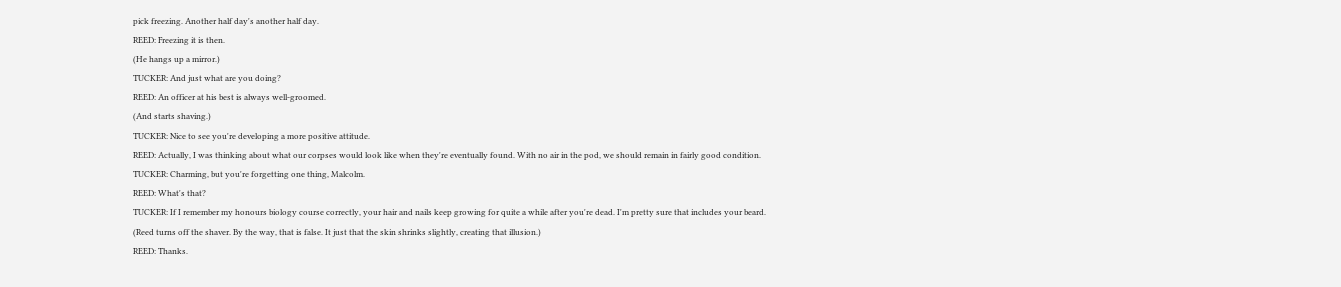pick freezing. Another half day's another half day.
REED: Freezing it is then.
(He hangs up a mirror.)
TUCKER: And just what are you doing?
REED: An officer at his best is always well-groomed.
(And starts shaving.)
TUCKER: Nice to see you're developing a more positive attitude.
REED: Actually, I was thinking about what our corpses would look like when they're eventually found. With no air in the pod, we should remain in fairly good condition.
TUCKER: Charming, but you're forgetting one thing, Malcolm.
REED: What's that?
TUCKER: If I remember my honours biology course correctly, your hair and nails keep growing for quite a while after you're dead. I'm pretty sure that includes your beard.
(Reed turns off the shaver. By the way, that is false. It just that the skin shrinks slightly, creating that illusion.)
REED: Thanks.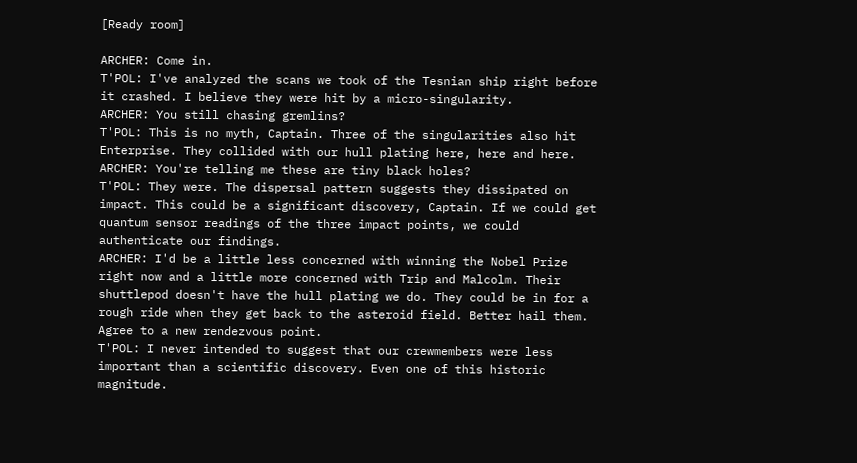[Ready room]

ARCHER: Come in.
T'POL: I've analyzed the scans we took of the Tesnian ship right before it crashed. I believe they were hit by a micro-singularity.
ARCHER: You still chasing gremlins?
T'POL: This is no myth, Captain. Three of the singularities also hit Enterprise. They collided with our hull plating here, here and here.
ARCHER: You're telling me these are tiny black holes?
T'POL: They were. The dispersal pattern suggests they dissipated on impact. This could be a significant discovery, Captain. If we could get quantum sensor readings of the three impact points, we could authenticate our findings.
ARCHER: I'd be a little less concerned with winning the Nobel Prize right now and a little more concerned with Trip and Malcolm. Their shuttlepod doesn't have the hull plating we do. They could be in for a rough ride when they get back to the asteroid field. Better hail them. Agree to a new rendezvous point.
T'POL: I never intended to suggest that our crewmembers were less important than a scientific discovery. Even one of this historic magnitude.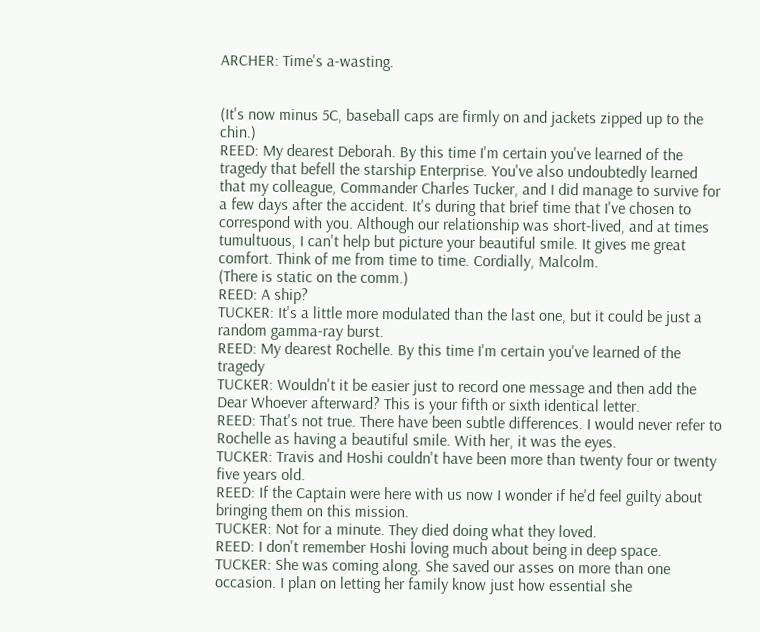ARCHER: Time's a-wasting.


(It's now minus 5C, baseball caps are firmly on and jackets zipped up to the chin.)
REED: My dearest Deborah. By this time I'm certain you've learned of the tragedy that befell the starship Enterprise. You've also undoubtedly learned that my colleague, Commander Charles Tucker, and I did manage to survive for a few days after the accident. It's during that brief time that I've chosen to correspond with you. Although our relationship was short-lived, and at times tumultuous, I can't help but picture your beautiful smile. It gives me great comfort. Think of me from time to time. Cordially, Malcolm.
(There is static on the comm.)
REED: A ship?
TUCKER: It's a little more modulated than the last one, but it could be just a random gamma-ray burst.
REED: My dearest Rochelle. By this time I'm certain you've learned of the tragedy
TUCKER: Wouldn't it be easier just to record one message and then add the Dear Whoever afterward? This is your fifth or sixth identical letter.
REED: That's not true. There have been subtle differences. I would never refer to Rochelle as having a beautiful smile. With her, it was the eyes.
TUCKER: Travis and Hoshi couldn't have been more than twenty four or twenty five years old.
REED: If the Captain were here with us now I wonder if he'd feel guilty about bringing them on this mission.
TUCKER: Not for a minute. They died doing what they loved.
REED: I don't remember Hoshi loving much about being in deep space.
TUCKER: She was coming along. She saved our asses on more than one occasion. I plan on letting her family know just how essential she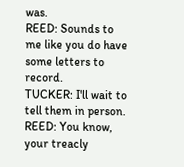was.
REED: Sounds to me like you do have some letters to record.
TUCKER: I'll wait to tell them in person.
REED: You know, your treacly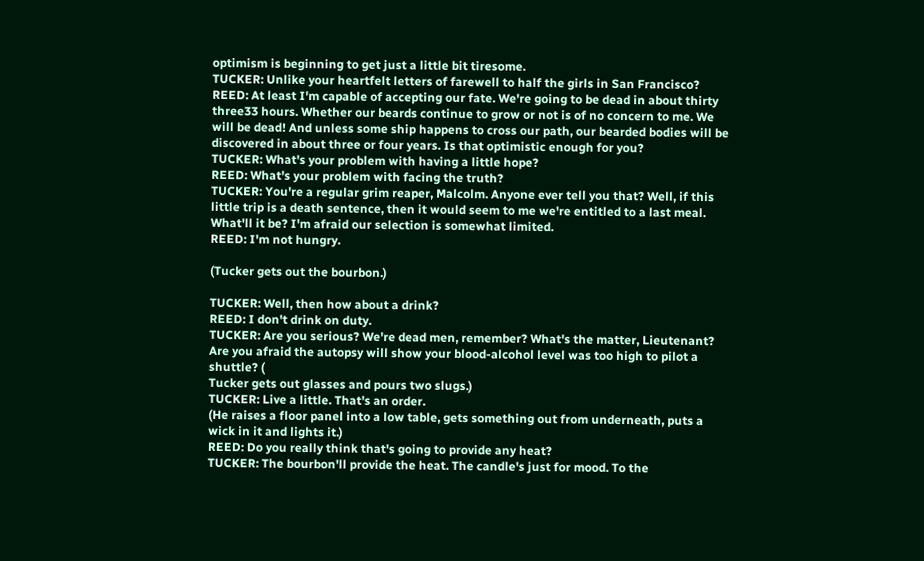optimism is beginning to get just a little bit tiresome.
TUCKER: Unlike your heartfelt letters of farewell to half the girls in San Francisco?
REED: At least I'm capable of accepting our fate. We're going to be dead in about thirty three33 hours. Whether our beards continue to grow or not is of no concern to me. We will be dead! And unless some ship happens to cross our path, our bearded bodies will be discovered in about three or four years. Is that optimistic enough for you?
TUCKER: What's your problem with having a little hope?
REED: What's your problem with facing the truth?
TUCKER: You're a regular grim reaper, Malcolm. Anyone ever tell you that? Well, if this little trip is a death sentence, then it would seem to me we're entitled to a last meal. What'll it be? I'm afraid our selection is somewhat limited.
REED: I'm not hungry.

(Tucker gets out the bourbon.)

TUCKER: Well, then how about a drink?
REED: I don't drink on duty.
TUCKER: Are you serious? We're dead men, remember? What's the matter, Lieutenant? Are you afraid the autopsy will show your blood-alcohol level was too high to pilot a shuttle? (
Tucker gets out glasses and pours two slugs.)
TUCKER: Live a little. That's an order.
(He raises a floor panel into a low table, gets something out from underneath, puts a wick in it and lights it.)
REED: Do you really think that's going to provide any heat?
TUCKER: The bourbon'll provide the heat. The candle's just for mood. To the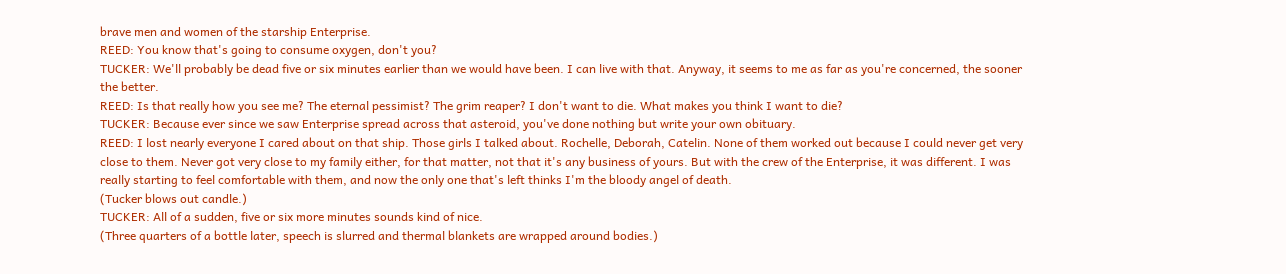brave men and women of the starship Enterprise.
REED: You know that's going to consume oxygen, don't you?
TUCKER: We'll probably be dead five or six minutes earlier than we would have been. I can live with that. Anyway, it seems to me as far as you're concerned, the sooner the better.
REED: Is that really how you see me? The eternal pessimist? The grim reaper? I don't want to die. What makes you think I want to die?
TUCKER: Because ever since we saw Enterprise spread across that asteroid, you've done nothing but write your own obituary.
REED: I lost nearly everyone I cared about on that ship. Those girls I talked about. Rochelle, Deborah, Catelin. None of them worked out because I could never get very close to them. Never got very close to my family either, for that matter, not that it's any business of yours. But with the crew of the Enterprise, it was different. I was really starting to feel comfortable with them, and now the only one that's left thinks I'm the bloody angel of death.
(Tucker blows out candle.)
TUCKER: All of a sudden, five or six more minutes sounds kind of nice.
(Three quarters of a bottle later, speech is slurred and thermal blankets are wrapped around bodies.)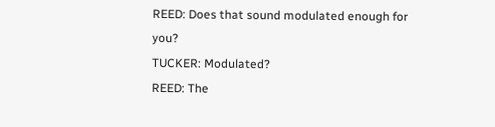REED: Does that sound modulated enough for you?
TUCKER: Modulated?
REED: The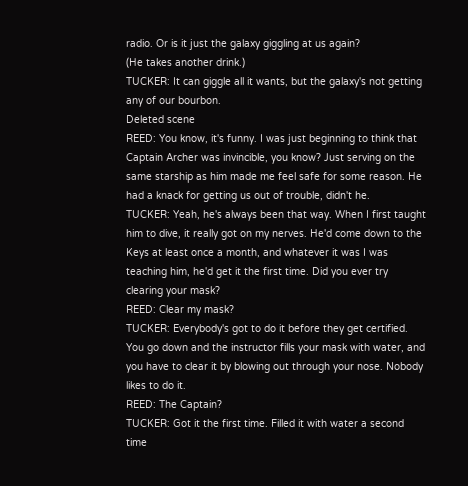radio. Or is it just the galaxy giggling at us again?
(He takes another drink.)
TUCKER: It can giggle all it wants, but the galaxy's not getting any of our bourbon.
Deleted scene
REED: You know, it's funny. I was just beginning to think that Captain Archer was invincible, you know? Just serving on the same starship as him made me feel safe for some reason. He had a knack for getting us out of trouble, didn't he.
TUCKER: Yeah, he's always been that way. When I first taught him to dive, it really got on my nerves. He'd come down to the Keys at least once a month, and whatever it was I was teaching him, he'd get it the first time. Did you ever try clearing your mask?
REED: Clear my mask?
TUCKER: Everybody's got to do it before they get certified. You go down and the instructor fills your mask with water, and you have to clear it by blowing out through your nose. Nobody likes to do it.
REED: The Captain?
TUCKER: Got it the first time. Filled it with water a second time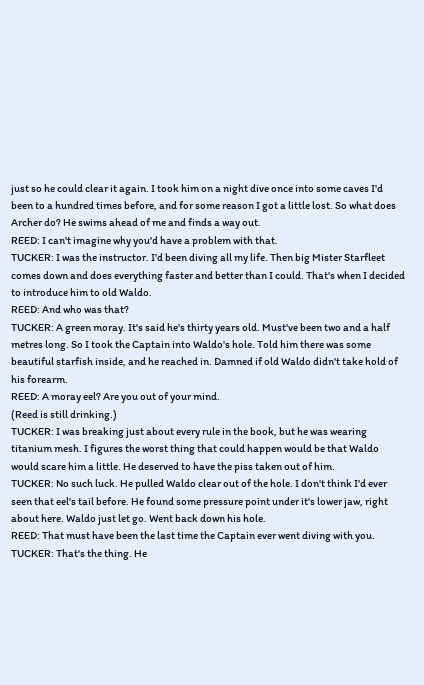just so he could clear it again. I took him on a night dive once into some caves I'd been to a hundred times before, and for some reason I got a little lost. So what does Archer do? He swims ahead of me and finds a way out.
REED: I can't imagine why you'd have a problem with that.
TUCKER: I was the instructor. I'd been diving all my life. Then big Mister Starfleet comes down and does everything faster and better than I could. That's when I decided to introduce him to old Waldo.
REED: And who was that?
TUCKER: A green moray. It's said he's thirty years old. Must've been two and a half metres long. So I took the Captain into Waldo's hole. Told him there was some beautiful starfish inside, and he reached in. Damned if old Waldo didn't take hold of his forearm.
REED: A moray eel? Are you out of your mind.
(Reed is still drinking.)
TUCKER: I was breaking just about every rule in the book, but he was wearing titanium mesh. I figures the worst thing that could happen would be that Waldo would scare him a little. He deserved to have the piss taken out of him.
TUCKER: No such luck. He pulled Waldo clear out of the hole. I don't think I'd ever seen that eel's tail before. He found some pressure point under it's lower jaw, right about here. Waldo just let go. Went back down his hole.
REED: That must have been the last time the Captain ever went diving with you.
TUCKER: That's the thing. He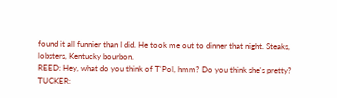found it all funnier than I did. He took me out to dinner that night. Steaks, lobsters, Kentucky bourbon.
REED: Hey, what do you think of T'Pol, hmm? Do you think she's pretty?
TUCKER: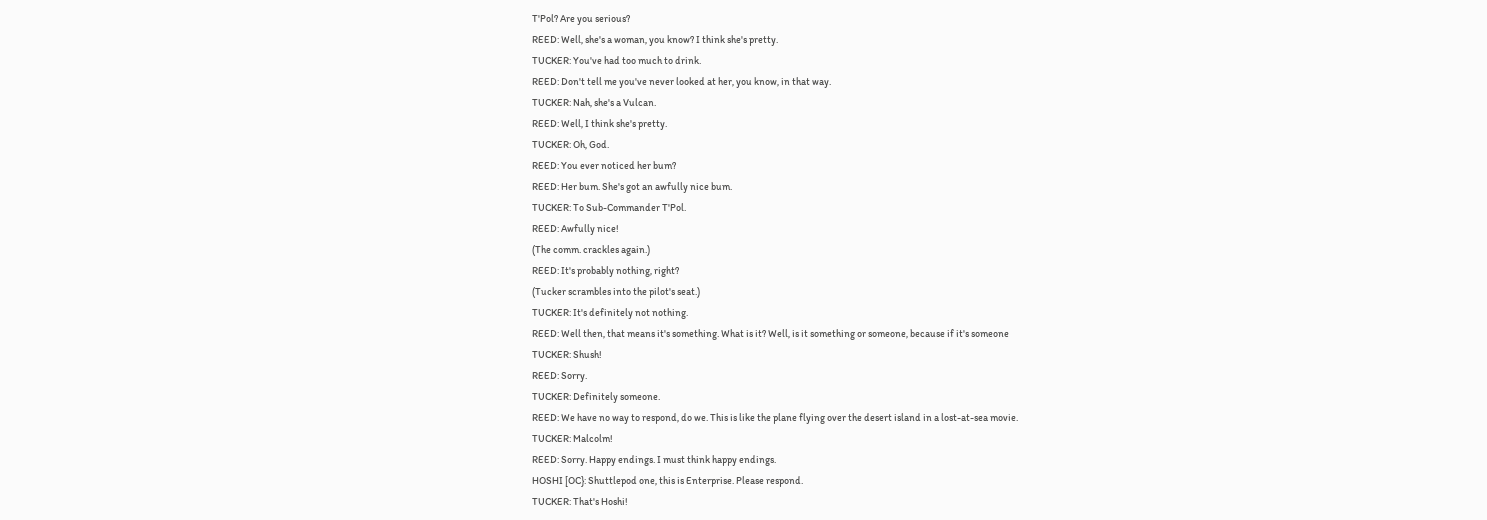T'Pol? Are you serious?
REED: Well, she's a woman, you know? I think she's pretty.
TUCKER: You've had too much to drink.
REED: Don't tell me you've never looked at her, you know, in that way.
TUCKER: Nah, she's a Vulcan.
REED: Well, I think she's pretty.
TUCKER: Oh, God.
REED: You ever noticed her bum?
REED: Her bum. She's got an awfully nice bum.
TUCKER: To Sub-Commander T'Pol.
REED: Awfully nice!
(The comm. crackles again.)
REED: It's probably nothing, right?
(Tucker scrambles into the pilot's seat.)
TUCKER: It's definitely not nothing.
REED: Well then, that means it's something. What is it? Well, is it something or someone, because if it's someone
TUCKER: Shush!
REED: Sorry.
TUCKER: Definitely someone.
REED: We have no way to respond, do we. This is like the plane flying over the desert island in a lost-at-sea movie.
TUCKER: Malcolm!
REED: Sorry. Happy endings. I must think happy endings.
HOSHI [OC}: Shuttlepod one, this is Enterprise. Please respond.
TUCKER: That's Hoshi!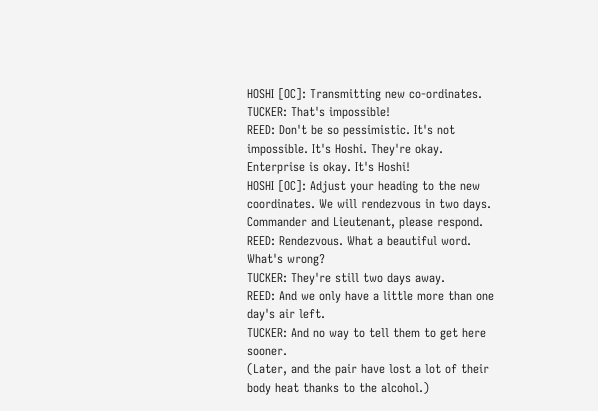HOSHI [OC]: Transmitting new co-ordinates.
TUCKER: That's impossible!
REED: Don't be so pessimistic. It's not impossible. It's Hoshi. They're okay. Enterprise is okay. It's Hoshi!
HOSHI [OC]: Adjust your heading to the new coordinates. We will rendezvous in two days. Commander and Lieutenant, please respond.
REED: Rendezvous. What a beautiful word. What's wrong?
TUCKER: They're still two days away.
REED: And we only have a little more than one day's air left.
TUCKER: And no way to tell them to get here sooner.
(Later, and the pair have lost a lot of their body heat thanks to the alcohol.)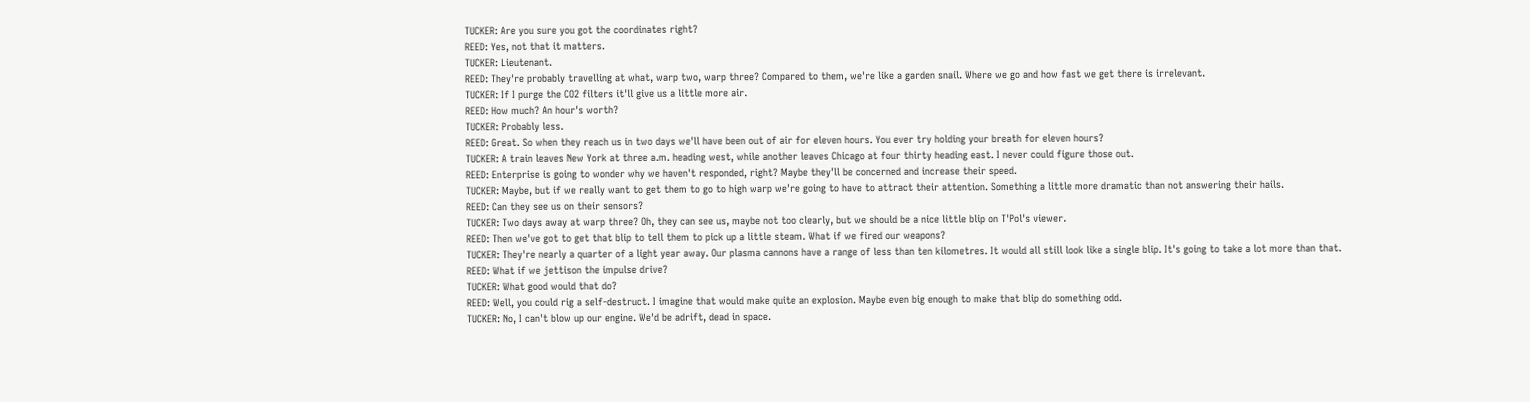TUCKER: Are you sure you got the coordinates right?
REED: Yes, not that it matters.
TUCKER: Lieutenant.
REED: They're probably travelling at what, warp two, warp three? Compared to them, we're like a garden snail. Where we go and how fast we get there is irrelevant.
TUCKER: If I purge the CO2 filters it'll give us a little more air.
REED: How much? An hour's worth?
TUCKER: Probably less.
REED: Great. So when they reach us in two days we'll have been out of air for eleven hours. You ever try holding your breath for eleven hours?
TUCKER: A train leaves New York at three a.m. heading west, while another leaves Chicago at four thirty heading east. I never could figure those out.
REED: Enterprise is going to wonder why we haven't responded, right? Maybe they'll be concerned and increase their speed.
TUCKER: Maybe, but if we really want to get them to go to high warp we're going to have to attract their attention. Something a little more dramatic than not answering their hails.
REED: Can they see us on their sensors?
TUCKER: Two days away at warp three? Oh, they can see us, maybe not too clearly, but we should be a nice little blip on T'Pol's viewer.
REED: Then we've got to get that blip to tell them to pick up a little steam. What if we fired our weapons?
TUCKER: They're nearly a quarter of a light year away. Our plasma cannons have a range of less than ten kilometres. It would all still look like a single blip. It's going to take a lot more than that.
REED: What if we jettison the impulse drive?
TUCKER: What good would that do?
REED: Well, you could rig a self-destruct. I imagine that would make quite an explosion. Maybe even big enough to make that blip do something odd.
TUCKER: No, I can't blow up our engine. We'd be adrift, dead in space.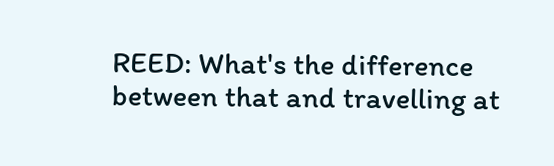REED: What's the difference between that and travelling at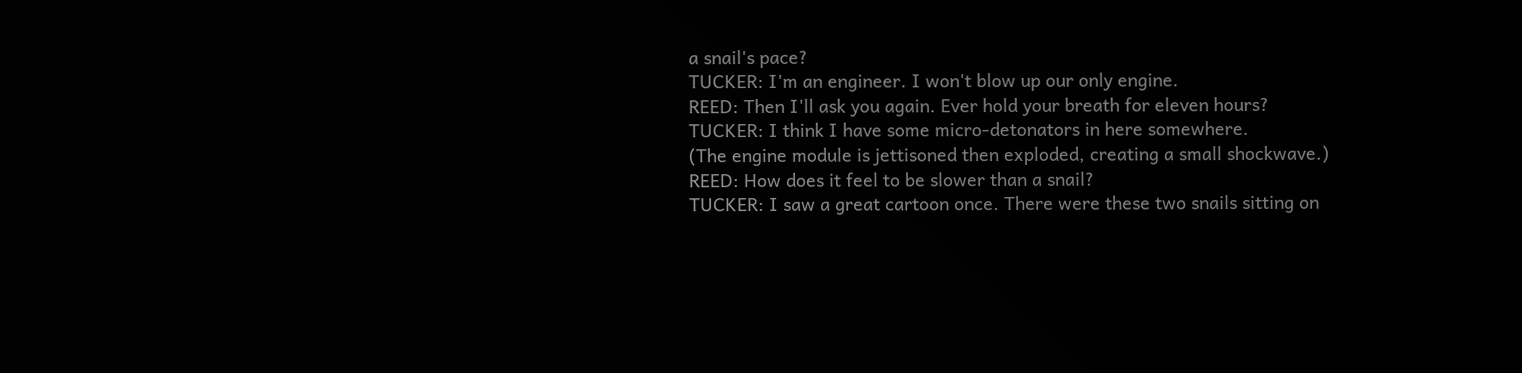a snail's pace?
TUCKER: I'm an engineer. I won't blow up our only engine.
REED: Then I'll ask you again. Ever hold your breath for eleven hours?
TUCKER: I think I have some micro-detonators in here somewhere.
(The engine module is jettisoned then exploded, creating a small shockwave.)
REED: How does it feel to be slower than a snail?
TUCKER: I saw a great cartoon once. There were these two snails sitting on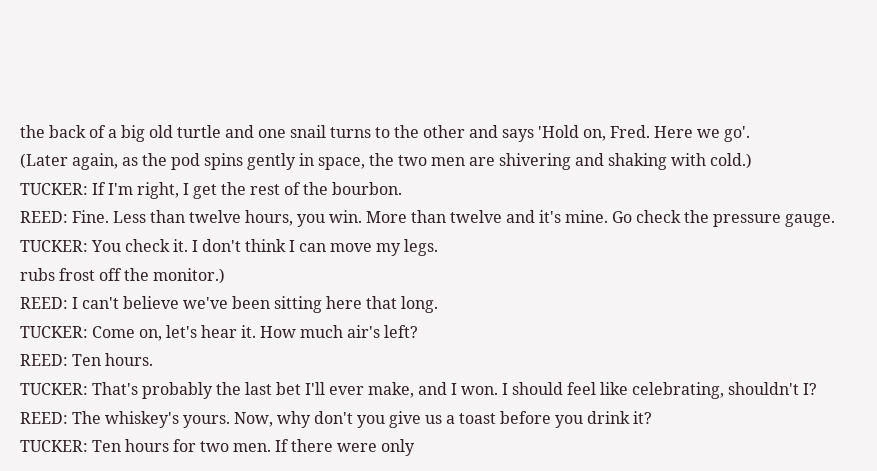the back of a big old turtle and one snail turns to the other and says 'Hold on, Fred. Here we go'.
(Later again, as the pod spins gently in space, the two men are shivering and shaking with cold.)
TUCKER: If I'm right, I get the rest of the bourbon.
REED: Fine. Less than twelve hours, you win. More than twelve and it's mine. Go check the pressure gauge.
TUCKER: You check it. I don't think I can move my legs.
rubs frost off the monitor.)
REED: I can't believe we've been sitting here that long.
TUCKER: Come on, let's hear it. How much air's left?
REED: Ten hours.
TUCKER: That's probably the last bet I'll ever make, and I won. I should feel like celebrating, shouldn't I?
REED: The whiskey's yours. Now, why don't you give us a toast before you drink it?
TUCKER: Ten hours for two men. If there were only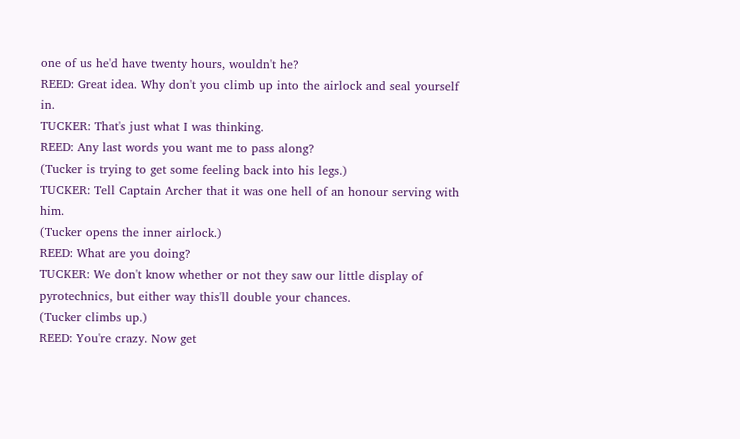one of us he'd have twenty hours, wouldn't he?
REED: Great idea. Why don't you climb up into the airlock and seal yourself in.
TUCKER: That's just what I was thinking.
REED: Any last words you want me to pass along?
(Tucker is trying to get some feeling back into his legs.)
TUCKER: Tell Captain Archer that it was one hell of an honour serving with him.
(Tucker opens the inner airlock.)
REED: What are you doing?
TUCKER: We don't know whether or not they saw our little display of pyrotechnics, but either way this'll double your chances.
(Tucker climbs up.)
REED: You're crazy. Now get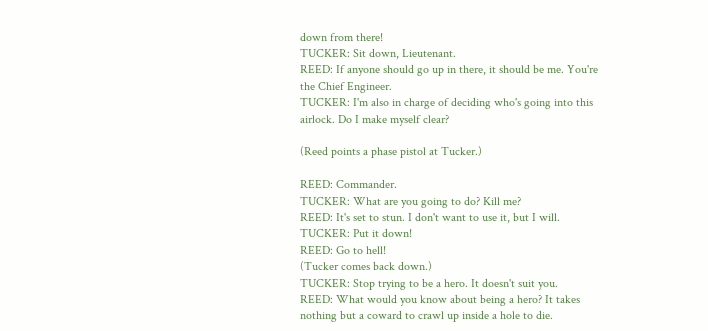down from there!
TUCKER: Sit down, Lieutenant.
REED: If anyone should go up in there, it should be me. You're the Chief Engineer.
TUCKER: I'm also in charge of deciding who's going into this airlock. Do I make myself clear?

(Reed points a phase pistol at Tucker.)

REED: Commander.
TUCKER: What are you going to do? Kill me?
REED: It's set to stun. I don't want to use it, but I will.
TUCKER: Put it down!
REED: Go to hell!
(Tucker comes back down.)
TUCKER: Stop trying to be a hero. It doesn't suit you.
REED: What would you know about being a hero? It takes nothing but a coward to crawl up inside a hole to die.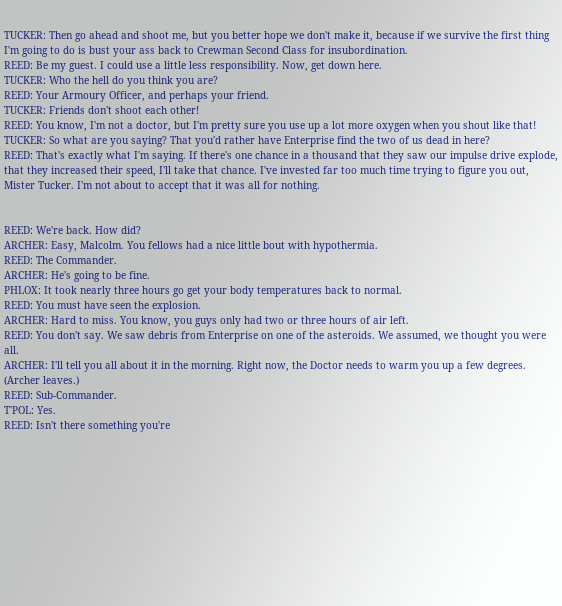TUCKER: Then go ahead and shoot me, but you better hope we don't make it, because if we survive the first thing I'm going to do is bust your ass back to Crewman Second Class for insubordination.
REED: Be my guest. I could use a little less responsibility. Now, get down here.
TUCKER: Who the hell do you think you are?
REED: Your Armoury Officer, and perhaps your friend.
TUCKER: Friends don't shoot each other!
REED: You know, I'm not a doctor, but I'm pretty sure you use up a lot more oxygen when you shout like that!
TUCKER: So what are you saying? That you'd rather have Enterprise find the two of us dead in here?
REED: That's exactly what I'm saying. If there's one chance in a thousand that they saw our impulse drive explode, that they increased their speed, I'll take that chance. I've invested far too much time trying to figure you out, Mister Tucker. I'm not about to accept that it was all for nothing.


REED: We're back. How did?
ARCHER: Easy, Malcolm. You fellows had a nice little bout with hypothermia.
REED: The Commander.
ARCHER: He's going to be fine.
PHLOX: It took nearly three hours go get your body temperatures back to normal.
REED: You must have seen the explosion.
ARCHER: Hard to miss. You know, you guys only had two or three hours of air left.
REED: You don't say. We saw debris from Enterprise on one of the asteroids. We assumed, we thought you were all.
ARCHER: I'll tell you all about it in the morning. Right now, the Doctor needs to warm you up a few degrees.
(Archer leaves.)
REED: Sub-Commander.
T'POL: Yes.
REED: Isn't there something you're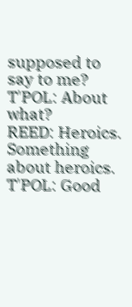supposed to say to me?
T'POL: About what?
REED: Heroics. Something about heroics.
T'POL: Good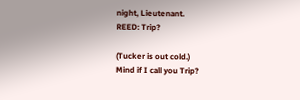night, Lieutenant.
REED: Trip?

(Tucker is out cold.)
Mind if I call you Trip?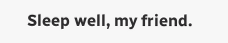Sleep well, my friend.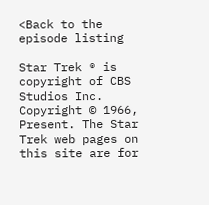<Back to the episode listing

Star Trek ® is copyright of CBS Studios Inc. Copyright © 1966, Present. The Star Trek web pages on this site are for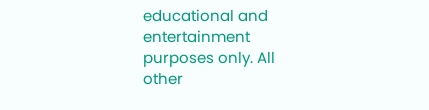educational and entertainment purposes only. All other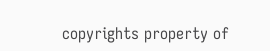copyrights property of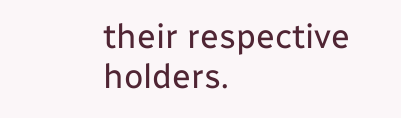their respective holders.